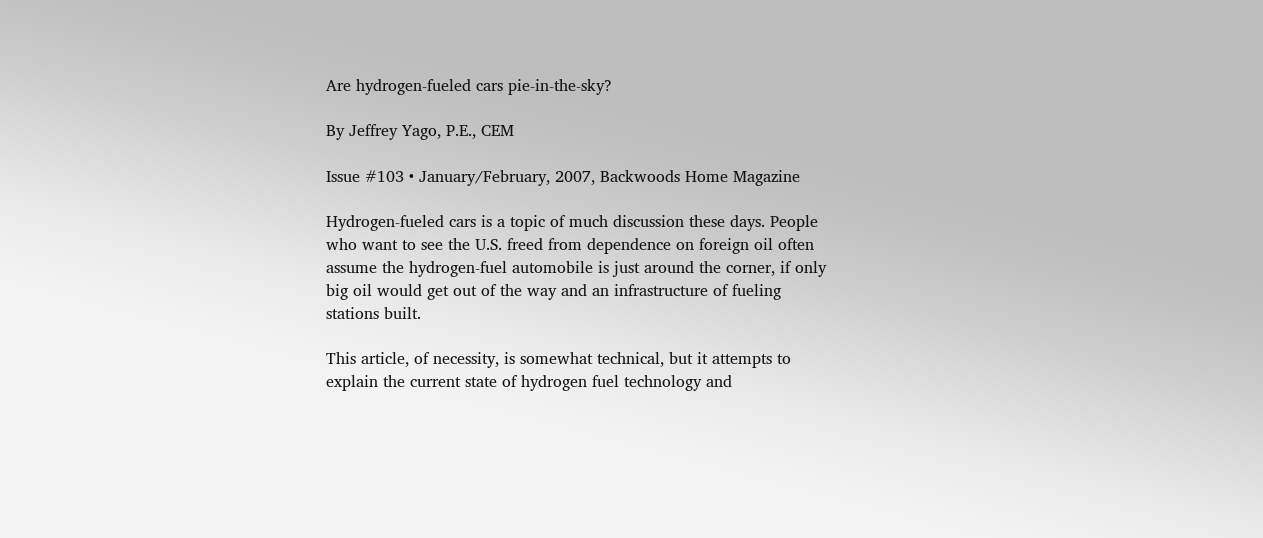Are hydrogen-fueled cars pie-in-the-sky?

By Jeffrey Yago, P.E., CEM

Issue #103 • January/February, 2007, Backwoods Home Magazine

Hydrogen-fueled cars is a topic of much discussion these days. People who want to see the U.S. freed from dependence on foreign oil often assume the hydrogen-fuel automobile is just around the corner, if only big oil would get out of the way and an infrastructure of fueling stations built.

This article, of necessity, is somewhat technical, but it attempts to explain the current state of hydrogen fuel technology and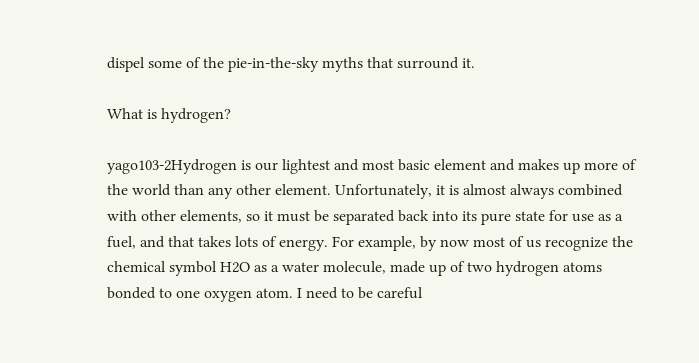dispel some of the pie-in-the-sky myths that surround it.

What is hydrogen?

yago103-2Hydrogen is our lightest and most basic element and makes up more of the world than any other element. Unfortunately, it is almost always combined with other elements, so it must be separated back into its pure state for use as a fuel, and that takes lots of energy. For example, by now most of us recognize the chemical symbol H2O as a water molecule, made up of two hydrogen atoms bonded to one oxygen atom. I need to be careful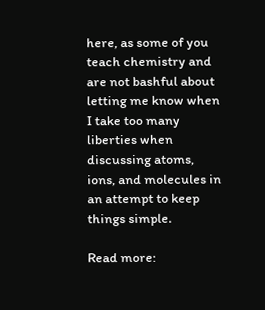here, as some of you teach chemistry and are not bashful about letting me know when I take too many liberties when discussing atoms, ions, and molecules in an attempt to keep things simple.

Read more: